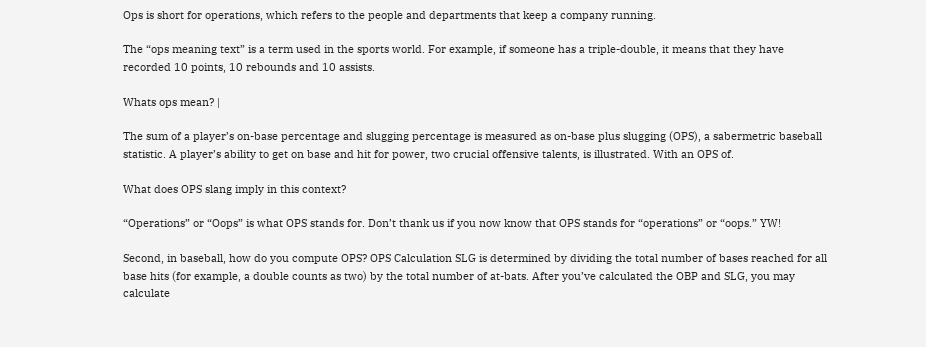Ops is short for operations, which refers to the people and departments that keep a company running.

The “ops meaning text” is a term used in the sports world. For example, if someone has a triple-double, it means that they have recorded 10 points, 10 rebounds and 10 assists.

Whats ops mean? |

The sum of a player’s on-base percentage and slugging percentage is measured as on-base plus slugging (OPS), a sabermetric baseball statistic. A player’s ability to get on base and hit for power, two crucial offensive talents, is illustrated. With an OPS of.

What does OPS slang imply in this context?

“Operations” or “Oops” is what OPS stands for. Don’t thank us if you now know that OPS stands for “operations” or “oops.” YW!

Second, in baseball, how do you compute OPS? OPS Calculation SLG is determined by dividing the total number of bases reached for all base hits (for example, a double counts as two) by the total number of at-bats. After you’ve calculated the OBP and SLG, you may calculate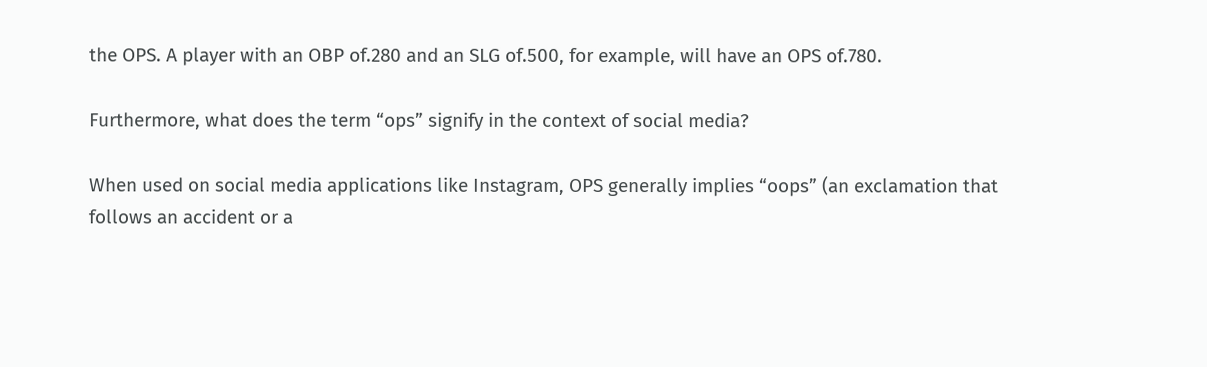the OPS. A player with an OBP of.280 and an SLG of.500, for example, will have an OPS of.780.

Furthermore, what does the term “ops” signify in the context of social media?

When used on social media applications like Instagram, OPS generally implies “oops” (an exclamation that follows an accident or a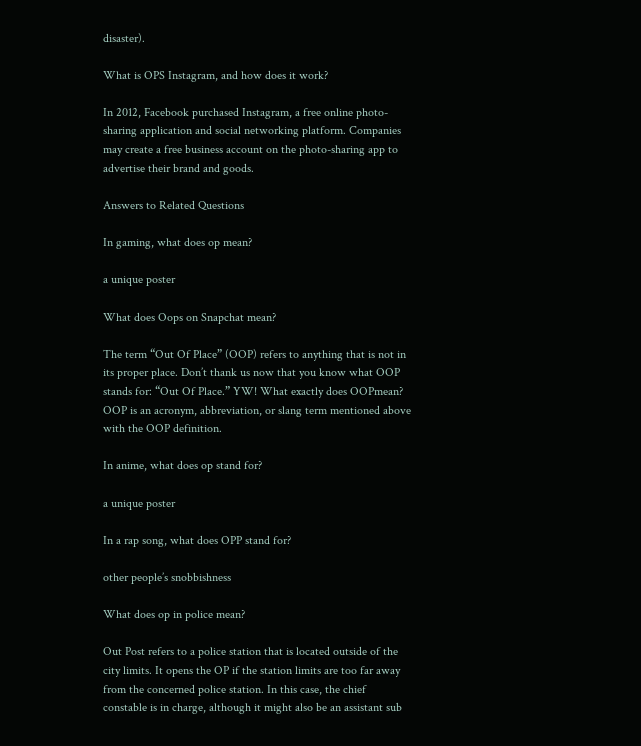disaster).

What is OPS Instagram, and how does it work?

In 2012, Facebook purchased Instagram, a free online photo-sharing application and social networking platform. Companies may create a free business account on the photo-sharing app to advertise their brand and goods.

Answers to Related Questions

In gaming, what does op mean?

a unique poster

What does Oops on Snapchat mean?

The term “Out Of Place” (OOP) refers to anything that is not in its proper place. Don’t thank us now that you know what OOP stands for: “Out Of Place.” YW! What exactly does OOPmean? OOP is an acronym, abbreviation, or slang term mentioned above with the OOP definition.

In anime, what does op stand for?

a unique poster

In a rap song, what does OPP stand for?

other people’s snobbishness

What does op in police mean?

Out Post refers to a police station that is located outside of the city limits. It opens the OP if the station limits are too far away from the concerned police station. In this case, the chief constable is in charge, although it might also be an assistant sub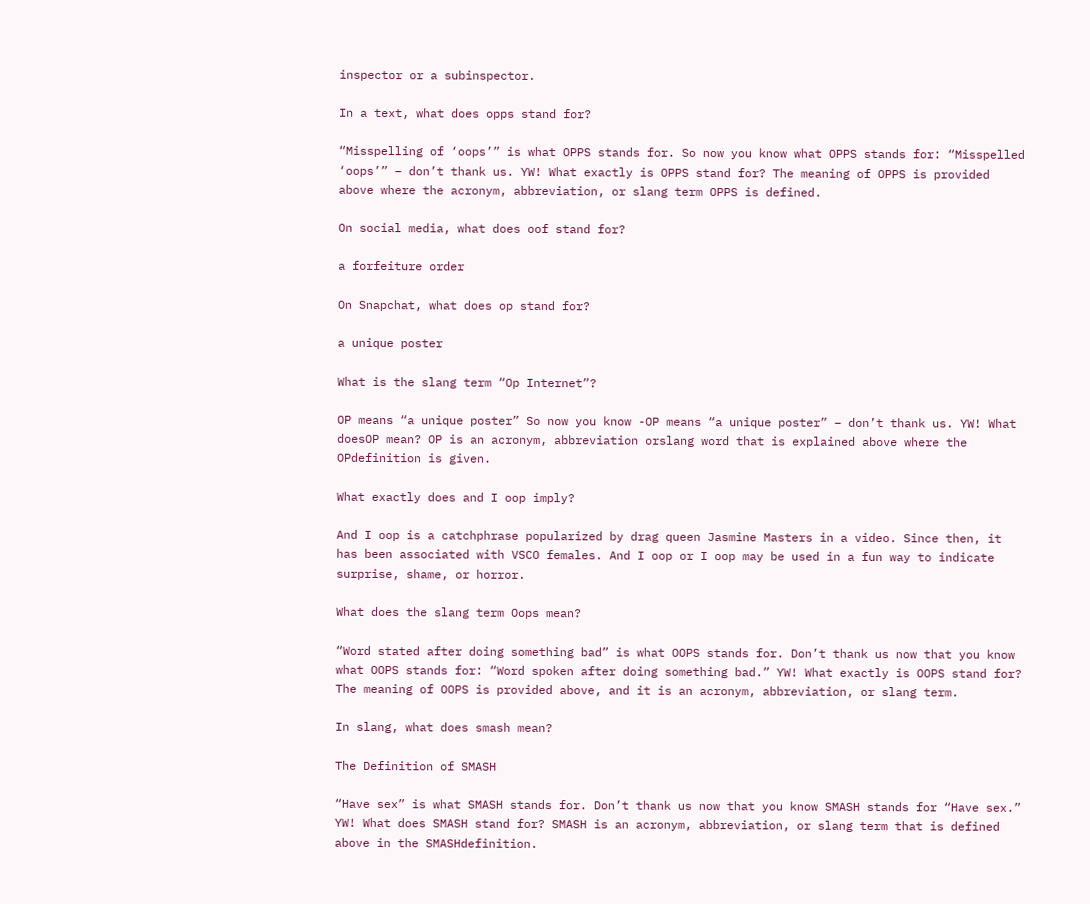inspector or a subinspector.

In a text, what does opps stand for?

“Misspelling of ‘oops’” is what OPPS stands for. So now you know what OPPS stands for: “Misspelled ‘oops’” – don’t thank us. YW! What exactly is OPPS stand for? The meaning of OPPS is provided above where the acronym, abbreviation, or slang term OPPS is defined.

On social media, what does oof stand for?

a forfeiture order

On Snapchat, what does op stand for?

a unique poster

What is the slang term “Op Internet”?

OP means “a unique poster” So now you know -OP means “a unique poster” – don’t thank us. YW! What doesOP mean? OP is an acronym, abbreviation orslang word that is explained above where the OPdefinition is given.

What exactly does and I oop imply?

And I oop is a catchphrase popularized by drag queen Jasmine Masters in a video. Since then, it has been associated with VSCO females. And I oop or I oop may be used in a fun way to indicate surprise, shame, or horror.

What does the slang term Oops mean?

“Word stated after doing something bad” is what OOPS stands for. Don’t thank us now that you know what OOPS stands for: “Word spoken after doing something bad.” YW! What exactly is OOPS stand for? The meaning of OOPS is provided above, and it is an acronym, abbreviation, or slang term.

In slang, what does smash mean?

The Definition of SMASH

“Have sex” is what SMASH stands for. Don’t thank us now that you know SMASH stands for “Have sex.” YW! What does SMASH stand for? SMASH is an acronym, abbreviation, or slang term that is defined above in the SMASHdefinition.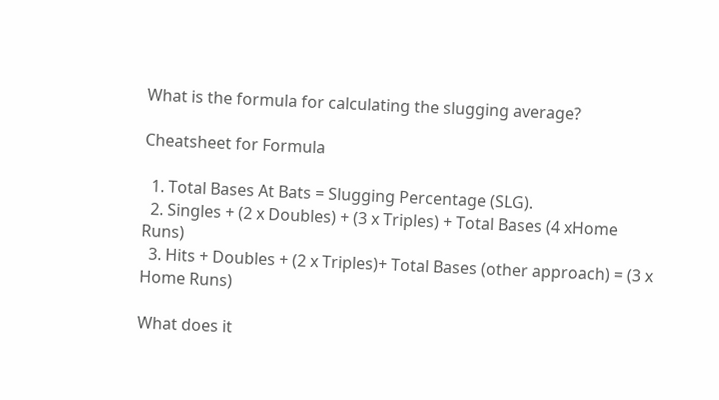What is the formula for calculating the slugging average?

Cheatsheet for Formula

  1. Total Bases At Bats = Slugging Percentage (SLG).
  2. Singles + (2 x Doubles) + (3 x Triples) + Total Bases (4 xHome Runs)
  3. Hits + Doubles + (2 x Triples)+ Total Bases (other approach) = (3 x Home Runs)

What does it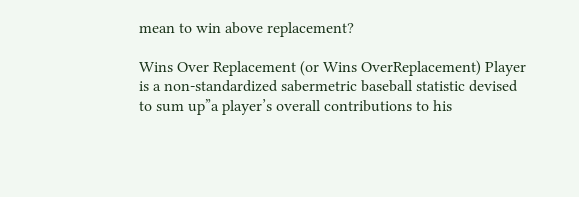mean to win above replacement?

Wins Over Replacement (or Wins OverReplacement) Player is a non-standardized sabermetric baseball statistic devised to sum up”a player’s overall contributions to his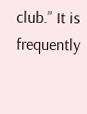club.” It is frequently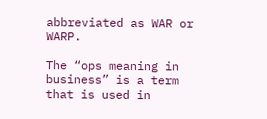abbreviated as WAR or WARP.

The “ops meaning in business” is a term that is used in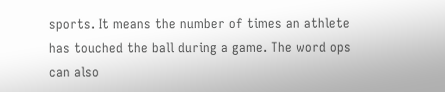sports. It means the number of times an athlete has touched the ball during a game. The word ops can also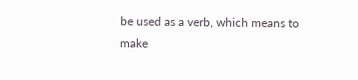be used as a verb, which means to make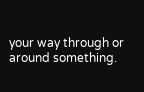your way through or around something.